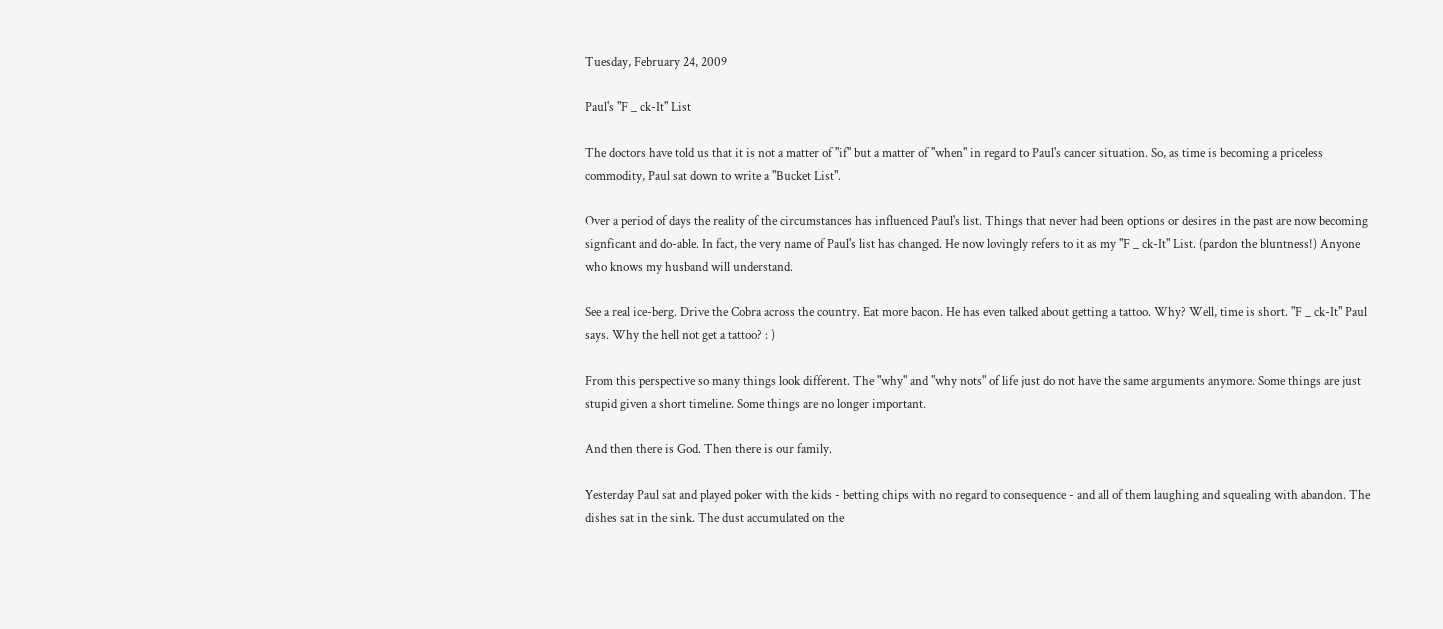Tuesday, February 24, 2009

Paul's "F _ ck-It" List

The doctors have told us that it is not a matter of "if" but a matter of "when" in regard to Paul's cancer situation. So, as time is becoming a priceless commodity, Paul sat down to write a "Bucket List".

Over a period of days the reality of the circumstances has influenced Paul's list. Things that never had been options or desires in the past are now becoming signficant and do-able. In fact, the very name of Paul's list has changed. He now lovingly refers to it as my "F _ ck-It" List. (pardon the bluntness!) Anyone who knows my husband will understand.

See a real ice-berg. Drive the Cobra across the country. Eat more bacon. He has even talked about getting a tattoo. Why? Well, time is short. "F _ ck-It" Paul says. Why the hell not get a tattoo? : )

From this perspective so many things look different. The "why" and "why nots" of life just do not have the same arguments anymore. Some things are just stupid given a short timeline. Some things are no longer important.

And then there is God. Then there is our family.

Yesterday Paul sat and played poker with the kids - betting chips with no regard to consequence - and all of them laughing and squealing with abandon. The dishes sat in the sink. The dust accumulated on the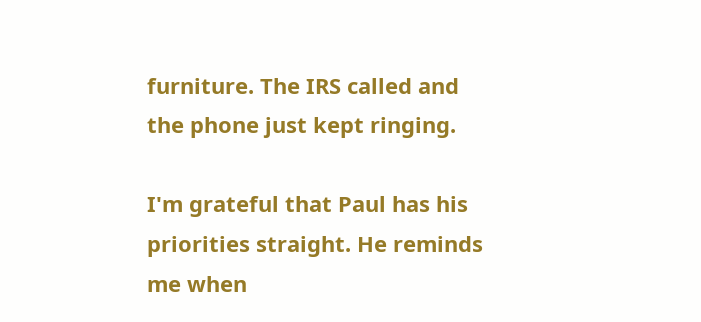furniture. The IRS called and the phone just kept ringing.

I'm grateful that Paul has his priorities straight. He reminds me when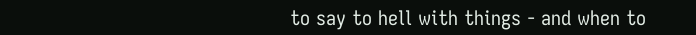to say to hell with things - and when to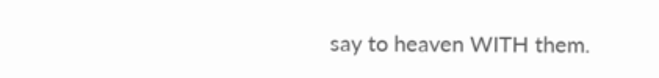say to heaven WITH them.